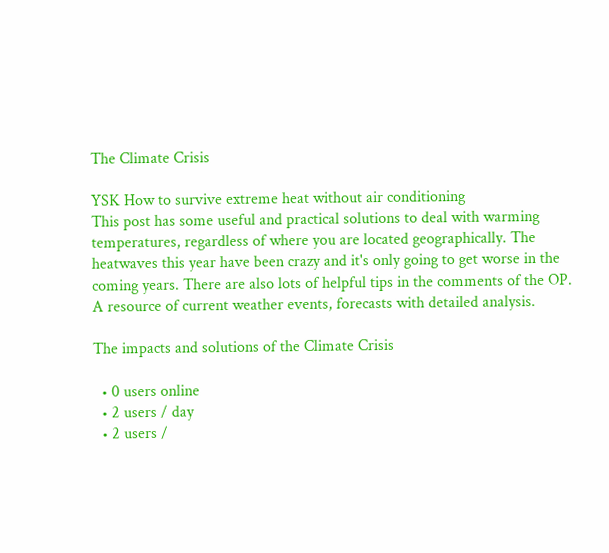The Climate Crisis

YSK How to survive extreme heat without air conditioning
This post has some useful and practical solutions to deal with warming temperatures, regardless of where you are located geographically. The heatwaves this year have been crazy and it's only going to get worse in the coming years. There are also lots of helpful tips in the comments of the OP.
A resource of current weather events, forecasts with detailed analysis.

The impacts and solutions of the Climate Crisis

  • 0 users online
  • 2 users / day
  • 2 users /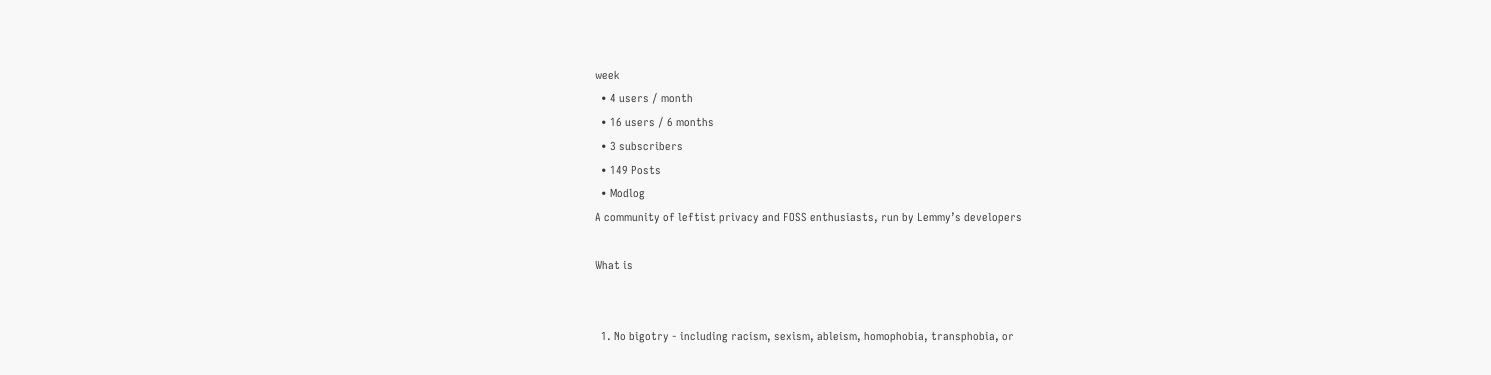week
  • 4 users / month
  • 16 users / 6 months
  • 3 subscribers
  • 149 Posts
  • Modlog
A community of leftist privacy and FOSS enthusiasts, run by Lemmy’s developers

What is


  1. No bigotry - including racism, sexism, ableism, homophobia, transphobia, or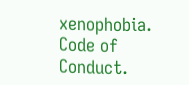xenophobia. Code of Conduct.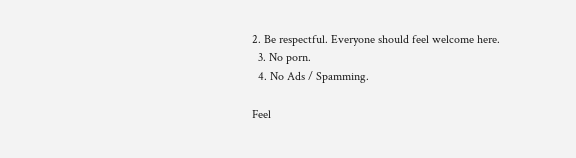2. Be respectful. Everyone should feel welcome here.
  3. No porn.
  4. No Ads / Spamming.

Feel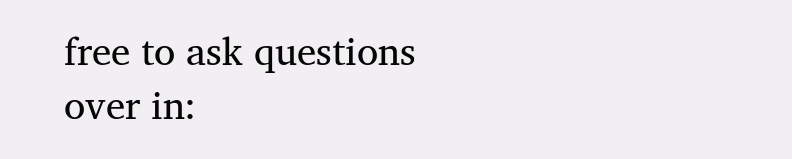free to ask questions over in: